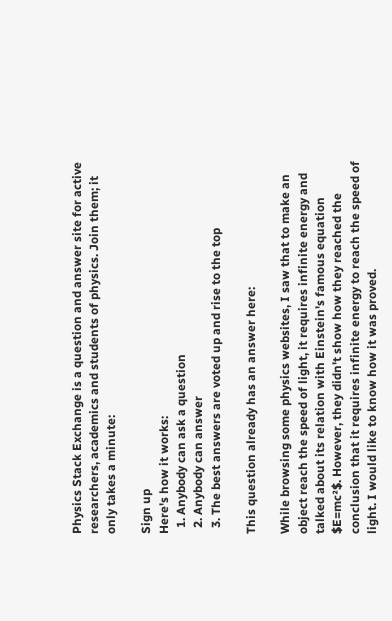Physics Stack Exchange is a question and answer site for active researchers, academics and students of physics. Join them; it only takes a minute:

Sign up
Here's how it works:
  1. Anybody can ask a question
  2. Anybody can answer
  3. The best answers are voted up and rise to the top

This question already has an answer here:

While browsing some physics websites, I saw that to make an object reach the speed of light, it requires infinite energy and talked about its relation with Einstein's famous equation $E=mc²$. However, they didn't show how they reached the conclusion that it requires infinite energy to reach the speed of light. I would like to know how it was proved.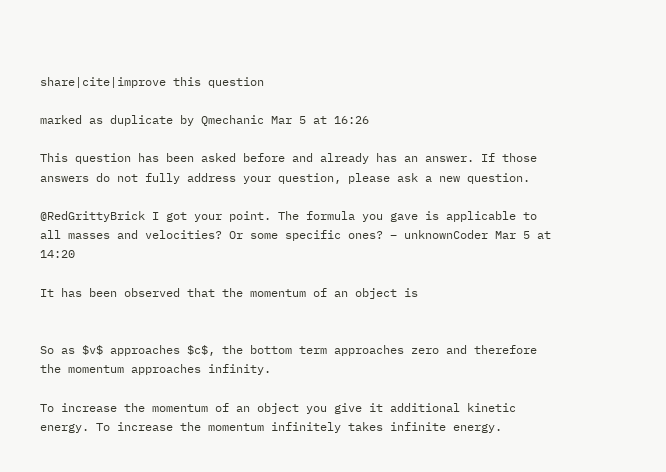share|cite|improve this question

marked as duplicate by Qmechanic Mar 5 at 16:26

This question has been asked before and already has an answer. If those answers do not fully address your question, please ask a new question.

@RedGrittyBrick I got your point. The formula you gave is applicable to all masses and velocities? Or some specific ones? – unknownCoder Mar 5 at 14:20

It has been observed that the momentum of an object is


So as $v$ approaches $c$, the bottom term approaches zero and therefore the momentum approaches infinity.

To increase the momentum of an object you give it additional kinetic energy. To increase the momentum infinitely takes infinite energy.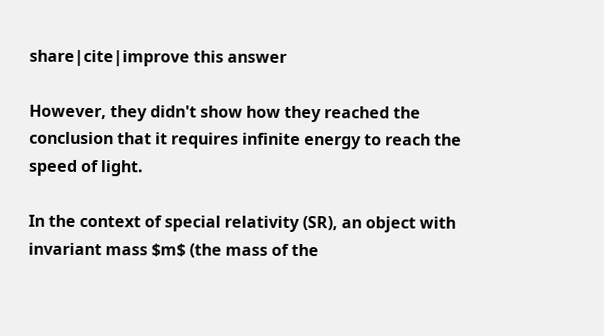share|cite|improve this answer

However, they didn't show how they reached the conclusion that it requires infinite energy to reach the speed of light.

In the context of special relativity (SR), an object with invariant mass $m$ (the mass of the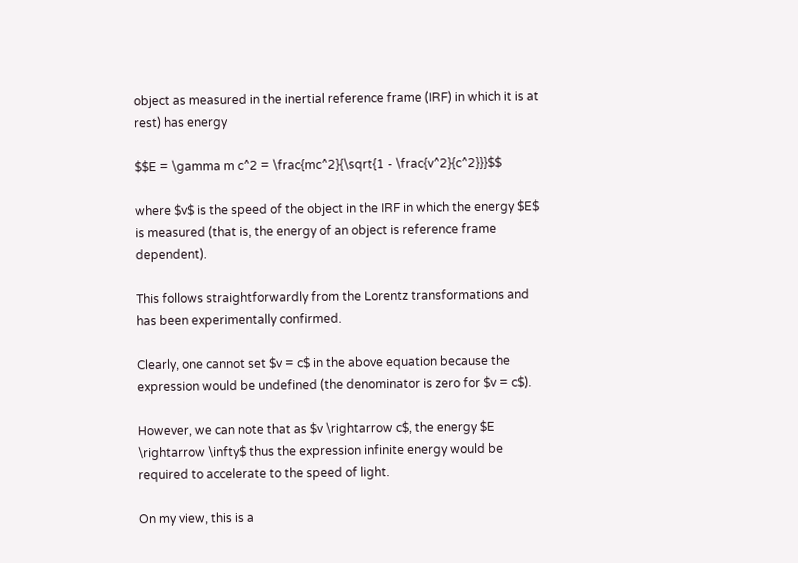object as measured in the inertial reference frame (IRF) in which it is at rest) has energy

$$E = \gamma m c^2 = \frac{mc^2}{\sqrt{1 - \frac{v^2}{c^2}}}$$

where $v$ is the speed of the object in the IRF in which the energy $E$ is measured (that is, the energy of an object is reference frame dependent).

This follows straightforwardly from the Lorentz transformations and has been experimentally confirmed.

Clearly, one cannot set $v = c$ in the above equation because the expression would be undefined (the denominator is zero for $v = c$).

However, we can note that as $v \rightarrow c$, the energy $E \rightarrow \infty$ thus the expression infinite energy would be required to accelerate to the speed of light.

On my view, this is a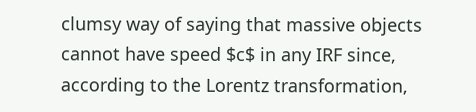clumsy way of saying that massive objects cannot have speed $c$ in any IRF since, according to the Lorentz transformation,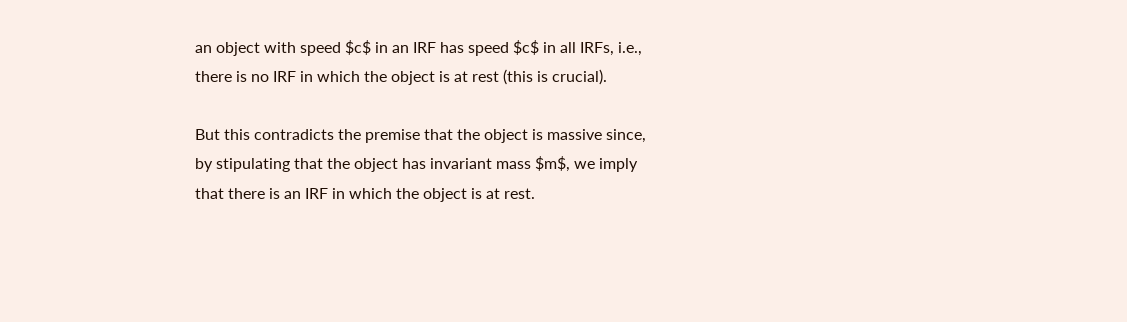an object with speed $c$ in an IRF has speed $c$ in all IRFs, i.e., there is no IRF in which the object is at rest (this is crucial).

But this contradicts the premise that the object is massive since, by stipulating that the object has invariant mass $m$, we imply that there is an IRF in which the object is at rest.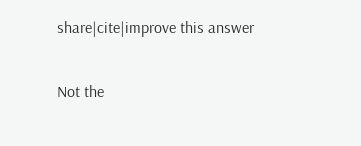share|cite|improve this answer

Not the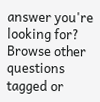answer you're looking for? Browse other questions tagged or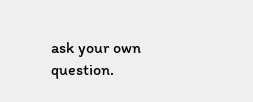ask your own question.